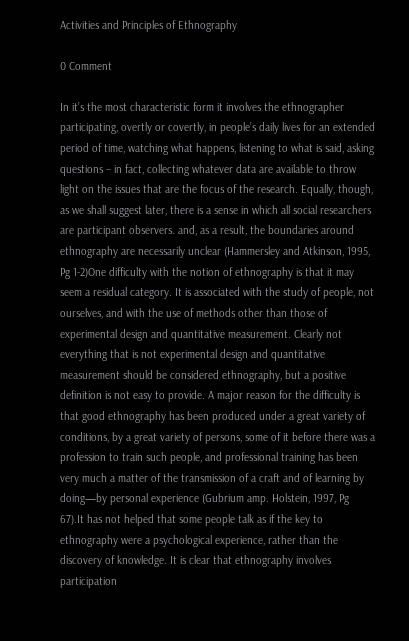Activities and Principles of Ethnography

0 Comment

In it’s the most characteristic form it involves the ethnographer participating, overtly or covertly, in people’s daily lives for an extended period of time, watching what happens, listening to what is said, asking questions – in fact, collecting whatever data are available to throw light on the issues that are the focus of the research. Equally, though, as we shall suggest later, there is a sense in which all social researchers are participant observers. and, as a result, the boundaries around ethnography are necessarily unclear (Hammersley and Atkinson, 1995, Pg 1-2)One difficulty with the notion of ethnography is that it may seem a residual category. It is associated with the study of people, not ourselves, and with the use of methods other than those of experimental design and quantitative measurement. Clearly not everything that is not experimental design and quantitative measurement should be considered ethnography, but a positive definition is not easy to provide. A major reason for the difficulty is that good ethnography has been produced under a great variety of conditions, by a great variety of persons, some of it before there was a profession to train such people, and professional training has been very much a matter of the transmission of a craft and of learning by doing—by personal experience (Gubrium amp. Holstein, 1997, Pg 67).It has not helped that some people talk as if the key to ethnography were a psychological experience, rather than the discovery of knowledge. It is clear that ethnography involves participation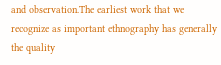and observation.The earliest work that we recognize as important ethnography has generally the quality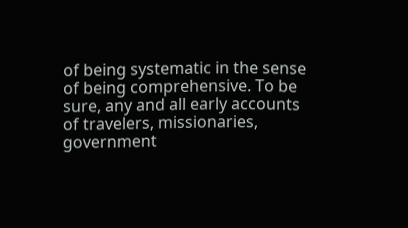of being systematic in the sense of being comprehensive. To be sure, any and all early accounts of travelers, missionaries, government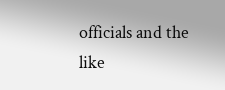officials and the like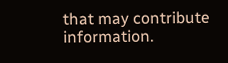that may contribute information.